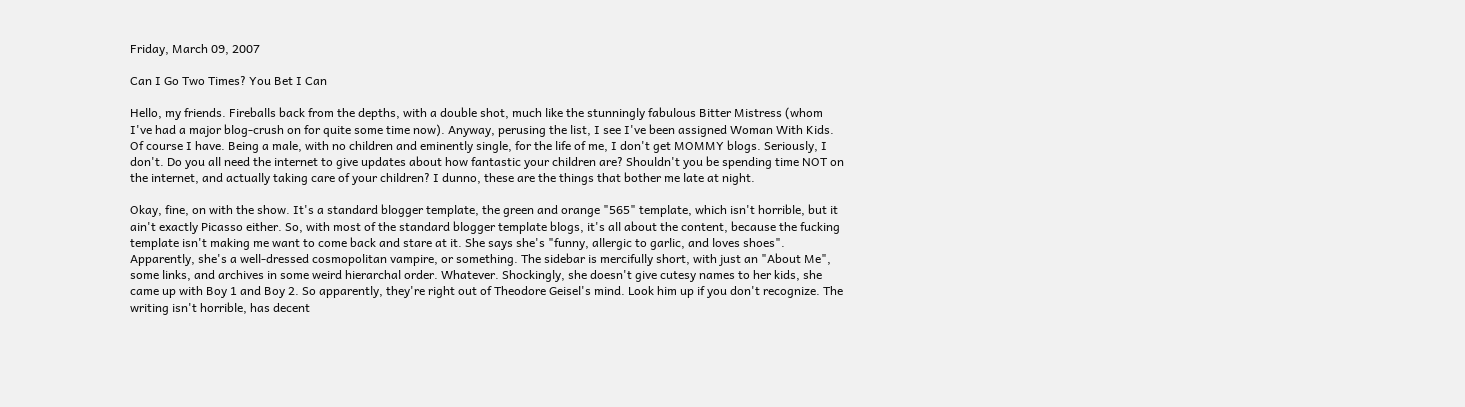Friday, March 09, 2007

Can I Go Two Times? You Bet I Can

Hello, my friends. Fireballs back from the depths, with a double shot, much like the stunningly fabulous Bitter Mistress (whom I've had a major blog-crush on for quite some time now). Anyway, perusing the list, I see I've been assigned Woman With Kids. Of course I have. Being a male, with no children and eminently single, for the life of me, I don't get MOMMY blogs. Seriously, I don't. Do you all need the internet to give updates about how fantastic your children are? Shouldn't you be spending time NOT on the internet, and actually taking care of your children? I dunno, these are the things that bother me late at night.

Okay, fine, on with the show. It's a standard blogger template, the green and orange "565" template, which isn't horrible, but it ain't exactly Picasso either. So, with most of the standard blogger template blogs, it's all about the content, because the fucking template isn't making me want to come back and stare at it. She says she's "funny, allergic to garlic, and loves shoes". Apparently, she's a well-dressed cosmopolitan vampire, or something. The sidebar is mercifully short, with just an "About Me", some links, and archives in some weird hierarchal order. Whatever. Shockingly, she doesn't give cutesy names to her kids, she came up with Boy 1 and Boy 2. So apparently, they're right out of Theodore Geisel's mind. Look him up if you don't recognize. The writing isn't horrible, has decent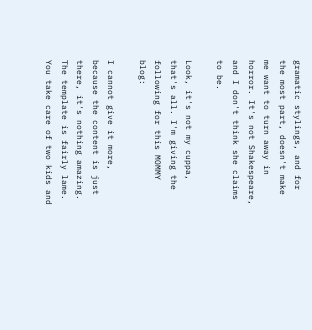gramatic stylings, and for the most part, doesn't make me want to turn away in horror. It's not Shakespeare, and I don't think she claims to be.

Look, it's not my cuppa, that's all. I'm giving the following for this MOMMY blog:

I cannot give it more, because the content is just there, it's nothing amazing. The template is fairly lame. You take care of two kids and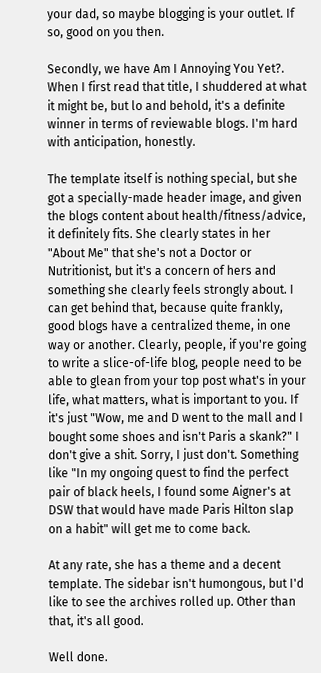your dad, so maybe blogging is your outlet. If so, good on you then.

Secondly, we have Am I Annoying You Yet?. When I first read that title, I shuddered at what it might be, but lo and behold, it's a definite winner in terms of reviewable blogs. I'm hard with anticipation, honestly.

The template itself is nothing special, but she got a specially-made header image, and given the blogs content about health/fitness/advice, it definitely fits. She clearly states in her "About Me" that she's not a Doctor or Nutritionist, but it's a concern of hers and something she clearly feels strongly about. I can get behind that, because quite frankly, good blogs have a centralized theme, in one way or another. Clearly, people, if you're going to write a slice-of-life blog, people need to be able to glean from your top post what's in your life, what matters, what is important to you. If it's just "Wow, me and D went to the mall and I bought some shoes and isn't Paris a skank?" I don't give a shit. Sorry, I just don't. Something like "In my ongoing quest to find the perfect pair of black heels, I found some Aigner's at DSW that would have made Paris Hilton slap on a habit" will get me to come back.

At any rate, she has a theme and a decent template. The sidebar isn't humongous, but I'd like to see the archives rolled up. Other than that, it's all good.

Well done.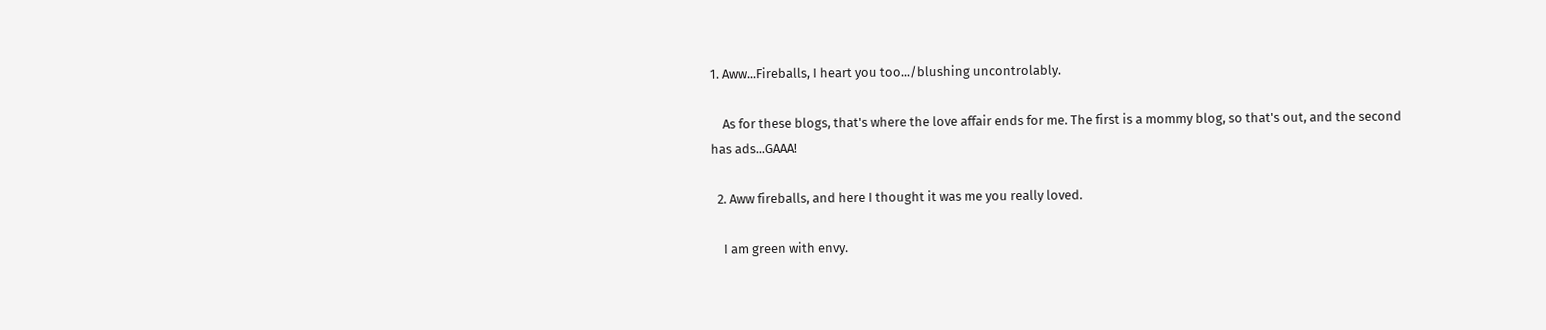1. Aww...Fireballs, I heart you too.../blushing uncontrolably.

    As for these blogs, that's where the love affair ends for me. The first is a mommy blog, so that's out, and the second has ads...GAAA!

  2. Aww fireballs, and here I thought it was me you really loved.

    I am green with envy.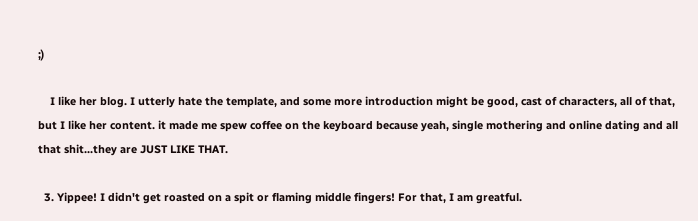;)

    I like her blog. I utterly hate the template, and some more introduction might be good, cast of characters, all of that, but I like her content. it made me spew coffee on the keyboard because yeah, single mothering and online dating and all that shit...they are JUST LIKE THAT.

  3. Yippee! I didn't get roasted on a spit or flaming middle fingers! For that, I am greatful.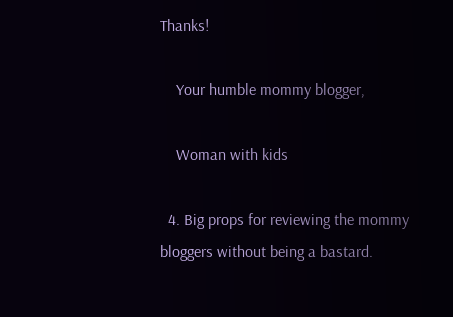Thanks!

    Your humble mommy blogger,

    Woman with kids

  4. Big props for reviewing the mommy bloggers without being a bastard.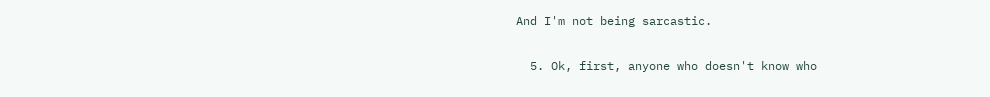And I'm not being sarcastic.

  5. Ok, first, anyone who doesn't know who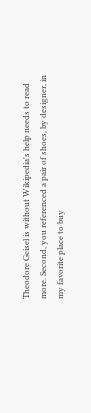Theodore Geisel is without Wikipedia's help needs to read more. Second, you referenced a pair of shoes, by designer, in my favorite place to buy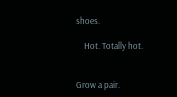shoes.

    Hot. Totally hot.


Grow a pair.